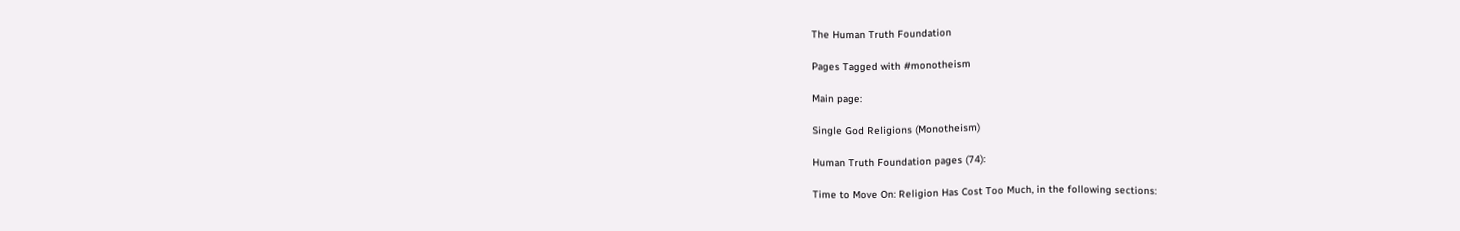The Human Truth Foundation

Pages Tagged with #monotheism

Main page:

Single God Religions (Monotheism)

Human Truth Foundation pages (74):

Time to Move On: Religion Has Cost Too Much, in the following sections: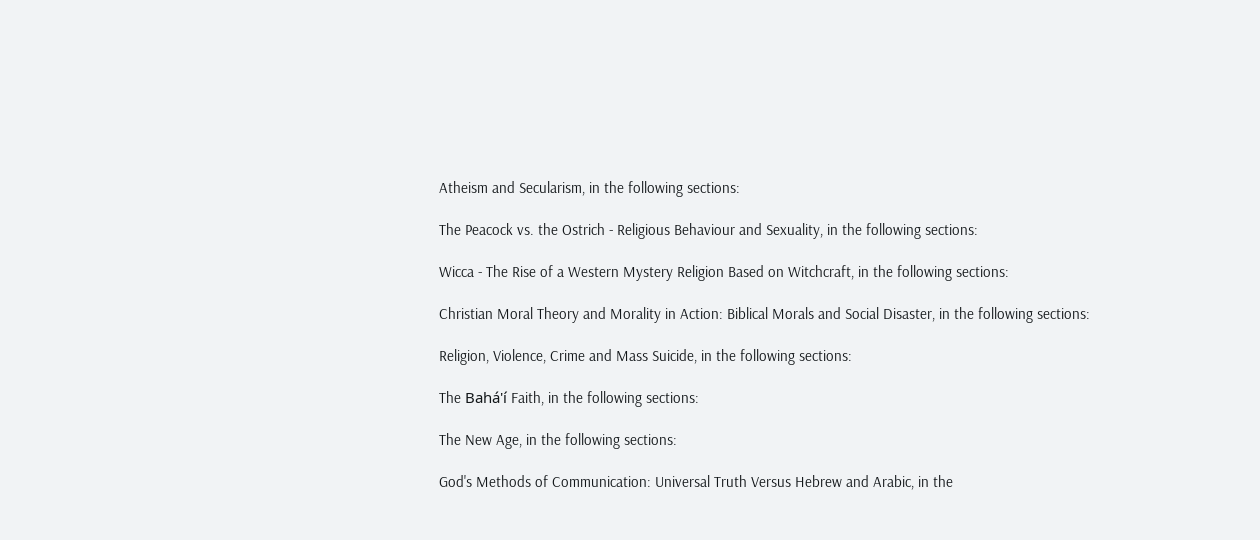Atheism and Secularism, in the following sections:

The Peacock vs. the Ostrich - Religious Behaviour and Sexuality, in the following sections:

Wicca - The Rise of a Western Mystery Religion Based on Witchcraft, in the following sections:

Christian Moral Theory and Morality in Action: Biblical Morals and Social Disaster, in the following sections:

Religion, Violence, Crime and Mass Suicide, in the following sections:

The Bahá'í Faith, in the following sections:

The New Age, in the following sections:

God's Methods of Communication: Universal Truth Versus Hebrew and Arabic, in the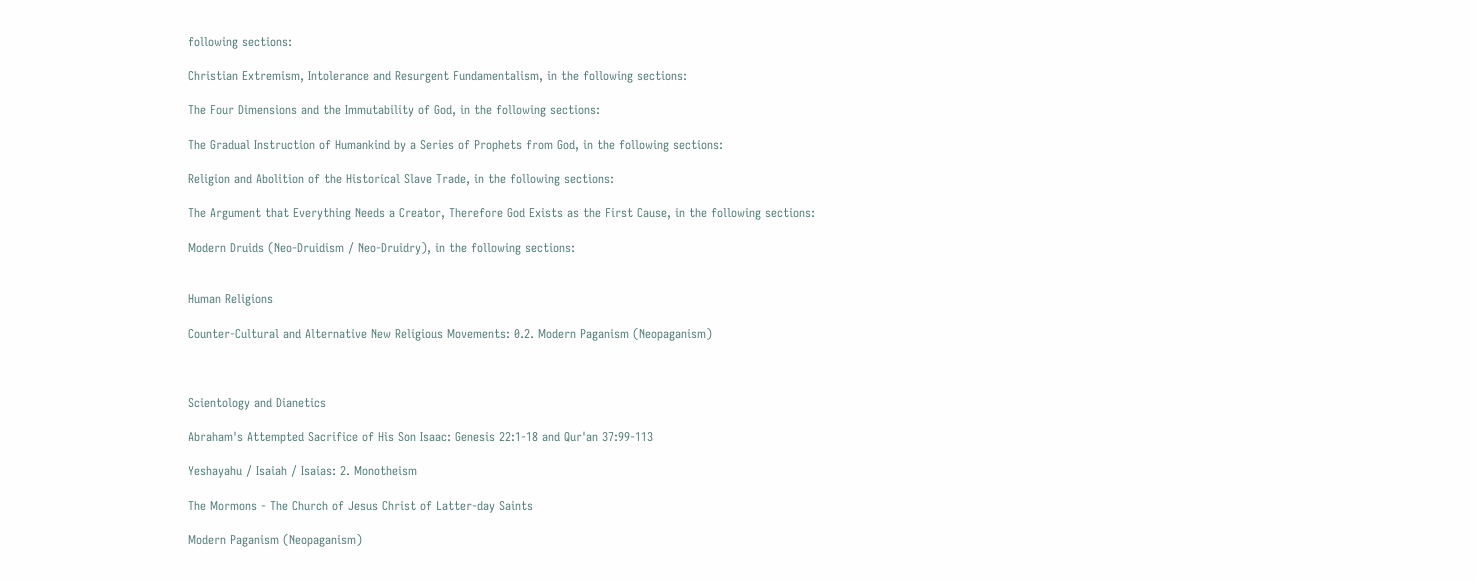following sections:

Christian Extremism, Intolerance and Resurgent Fundamentalism, in the following sections:

The Four Dimensions and the Immutability of God, in the following sections:

The Gradual Instruction of Humankind by a Series of Prophets from God, in the following sections:

Religion and Abolition of the Historical Slave Trade, in the following sections:

The Argument that Everything Needs a Creator, Therefore God Exists as the First Cause, in the following sections:

Modern Druids (Neo-Druidism / Neo-Druidry), in the following sections:


Human Religions

Counter-Cultural and Alternative New Religious Movements: 0.2. Modern Paganism (Neopaganism)



Scientology and Dianetics

Abraham's Attempted Sacrifice of His Son Isaac: Genesis 22:1-18 and Qur'an 37:99-113

Yeshayahu / Isaiah / Isaias: 2. Monotheism

The Mormons - The Church of Jesus Christ of Latter-day Saints

Modern Paganism (Neopaganism)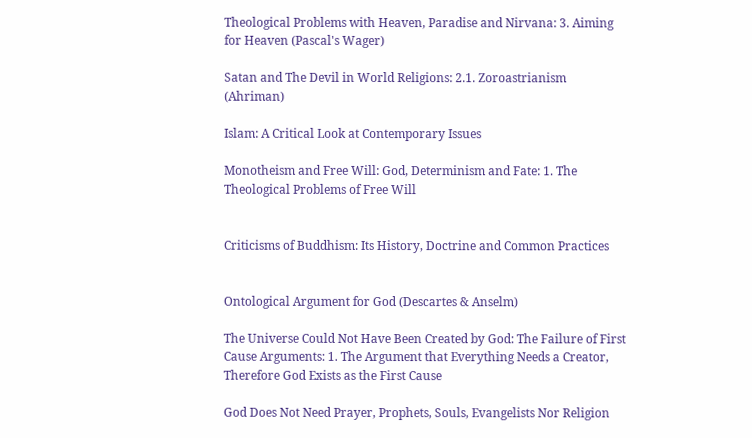Theological Problems with Heaven, Paradise and Nirvana: 3. Aiming for Heaven (Pascal's Wager)

Satan and The Devil in World Religions: 2.1. Zoroastrianism (Ahriman)

Islam: A Critical Look at Contemporary Issues

Monotheism and Free Will: God, Determinism and Fate: 1. The Theological Problems of Free Will


Criticisms of Buddhism: Its History, Doctrine and Common Practices


Ontological Argument for God (Descartes & Anselm)

The Universe Could Not Have Been Created by God: The Failure of First Cause Arguments: 1. The Argument that Everything Needs a Creator, Therefore God Exists as the First Cause

God Does Not Need Prayer, Prophets, Souls, Evangelists Nor Religion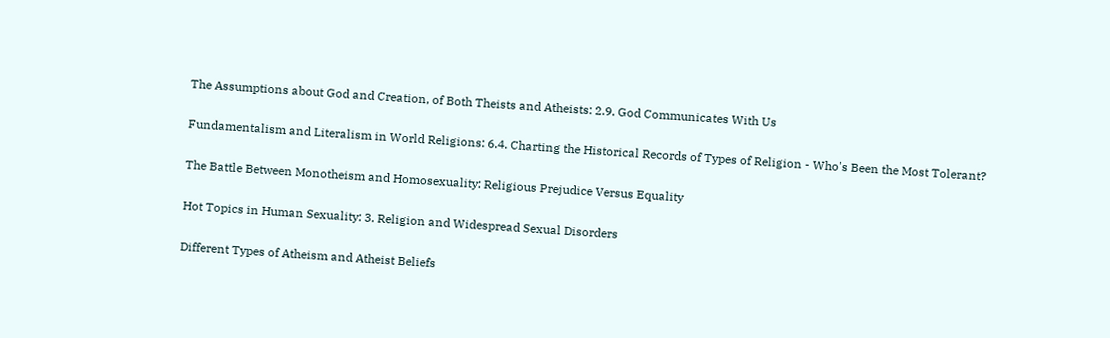The Assumptions about God and Creation, of Both Theists and Atheists: 2.9. God Communicates With Us

Fundamentalism and Literalism in World Religions: 6.4. Charting the Historical Records of Types of Religion - Who's Been the Most Tolerant?

The Battle Between Monotheism and Homosexuality: Religious Prejudice Versus Equality

Hot Topics in Human Sexuality: 3. Religion and Widespread Sexual Disorders

Different Types of Atheism and Atheist Beliefs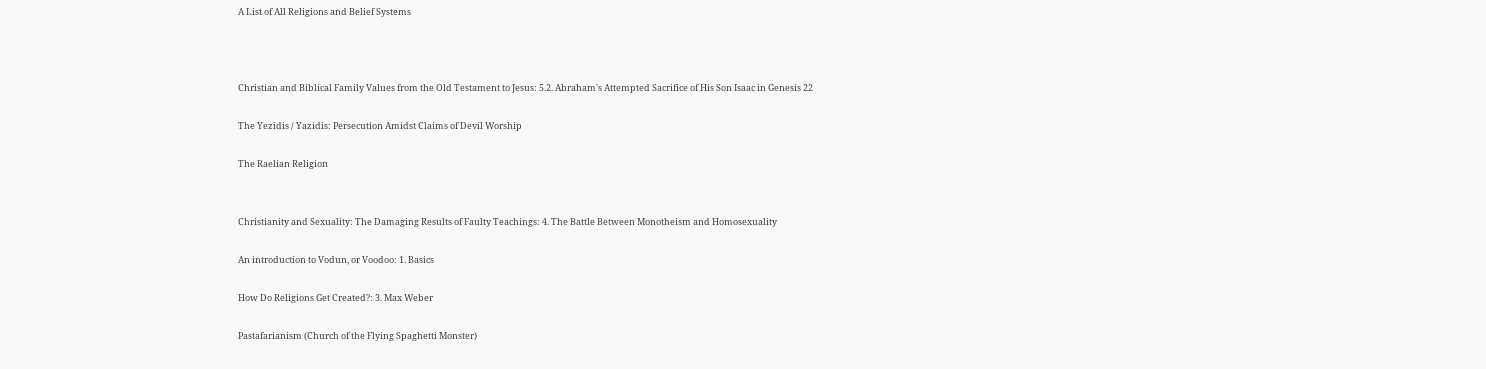A List of All Religions and Belief Systems



Christian and Biblical Family Values from the Old Testament to Jesus: 5.2. Abraham's Attempted Sacrifice of His Son Isaac in Genesis 22

The Yezidis / Yazidis: Persecution Amidst Claims of Devil Worship

The Raelian Religion


Christianity and Sexuality: The Damaging Results of Faulty Teachings: 4. The Battle Between Monotheism and Homosexuality

An introduction to Vodun, or Voodoo: 1. Basics

How Do Religions Get Created?: 3. Max Weber

Pastafarianism (Church of the Flying Spaghetti Monster)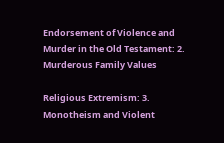Endorsement of Violence and Murder in the Old Testament: 2. Murderous Family Values

Religious Extremism: 3. Monotheism and Violent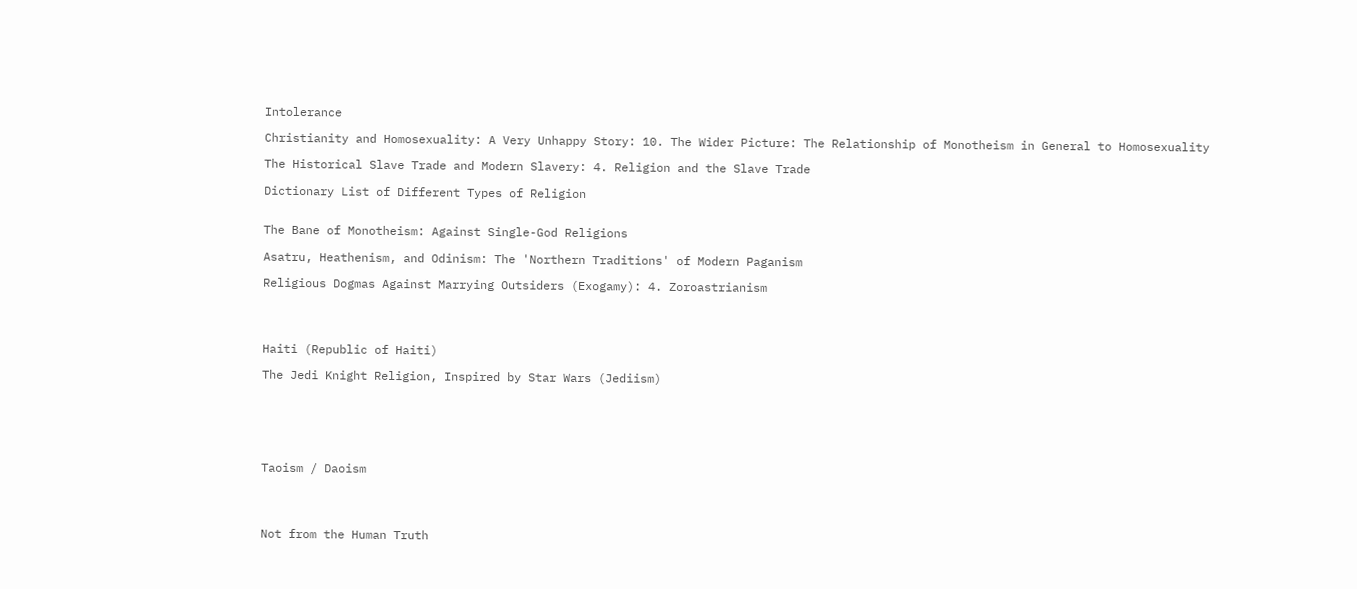Intolerance

Christianity and Homosexuality: A Very Unhappy Story: 10. The Wider Picture: The Relationship of Monotheism in General to Homosexuality

The Historical Slave Trade and Modern Slavery: 4. Religion and the Slave Trade

Dictionary List of Different Types of Religion


The Bane of Monotheism: Against Single-God Religions

Asatru, Heathenism, and Odinism: The 'Northern Traditions' of Modern Paganism

Religious Dogmas Against Marrying Outsiders (Exogamy): 4. Zoroastrianism




Haiti (Republic of Haiti)

The Jedi Knight Religion, Inspired by Star Wars (Jediism)






Taoism / Daoism




Not from the Human Truth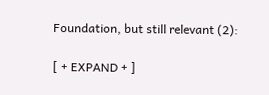Foundation, but still relevant (2):

[ + EXPAND + ]